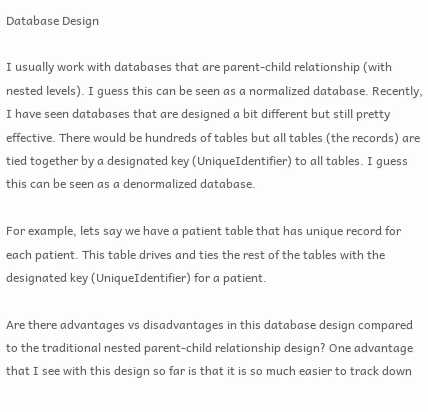Database Design

I usually work with databases that are parent-child relationship (with nested levels). I guess this can be seen as a normalized database. Recently, I have seen databases that are designed a bit different but still pretty effective. There would be hundreds of tables but all tables (the records) are tied together by a designated key (UniqueIdentifier) to all tables. I guess this can be seen as a denormalized database.

For example, lets say we have a patient table that has unique record for each patient. This table drives and ties the rest of the tables with the designated key (UniqueIdentifier) for a patient.

Are there advantages vs disadvantages in this database design compared to the traditional nested parent-child relationship design? One advantage that I see with this design so far is that it is so much easier to track down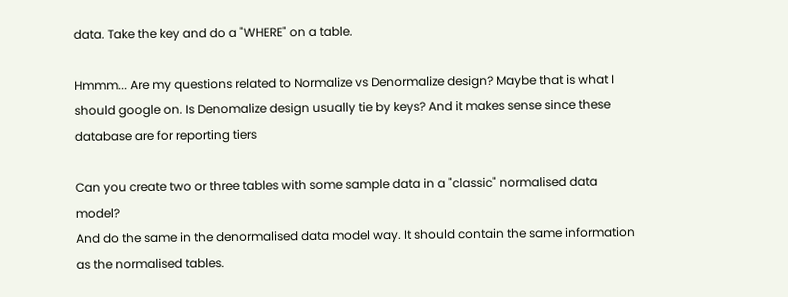data. Take the key and do a "WHERE" on a table.

Hmmm... Are my questions related to Normalize vs Denormalize design? Maybe that is what I should google on. Is Denomalize design usually tie by keys? And it makes sense since these database are for reporting tiers

Can you create two or three tables with some sample data in a "classic" normalised data model?
And do the same in the denormalised data model way. It should contain the same information as the normalised tables.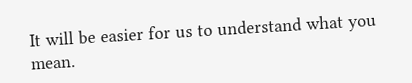It will be easier for us to understand what you mean.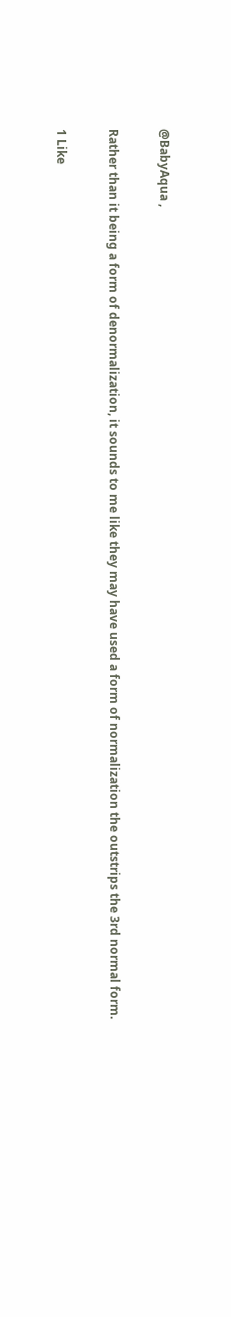@BabyAqua ,

Rather than it being a form of denormalization, it sounds to me like they may have used a form of normalization the outstrips the 3rd normal form.

1 Like